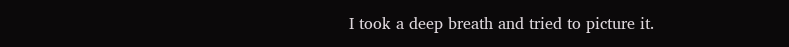I took a deep breath and tried to picture it.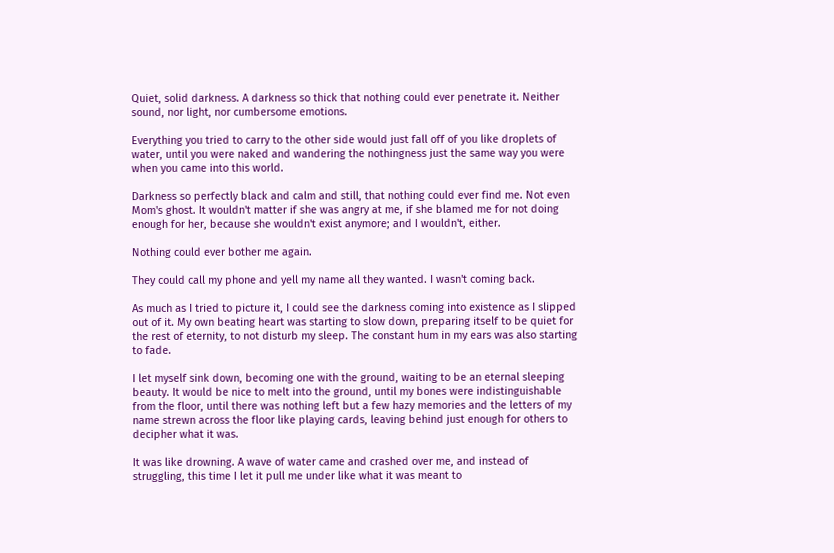Quiet, solid darkness. A darkness so thick that nothing could ever penetrate it. Neither sound, nor light, nor cumbersome emotions.

Everything you tried to carry to the other side would just fall off of you like droplets of water, until you were naked and wandering the nothingness just the same way you were when you came into this world.

Darkness so perfectly black and calm and still, that nothing could ever find me. Not even Mom's ghost. It wouldn't matter if she was angry at me, if she blamed me for not doing enough for her, because she wouldn't exist anymore; and I wouldn't, either.

Nothing could ever bother me again.

They could call my phone and yell my name all they wanted. I wasn't coming back.

As much as I tried to picture it, I could see the darkness coming into existence as I slipped out of it. My own beating heart was starting to slow down, preparing itself to be quiet for the rest of eternity, to not disturb my sleep. The constant hum in my ears was also starting to fade.

I let myself sink down, becoming one with the ground, waiting to be an eternal sleeping beauty. It would be nice to melt into the ground, until my bones were indistinguishable from the floor, until there was nothing left but a few hazy memories and the letters of my name strewn across the floor like playing cards, leaving behind just enough for others to decipher what it was.

It was like drowning. A wave of water came and crashed over me, and instead of struggling, this time I let it pull me under like what it was meant to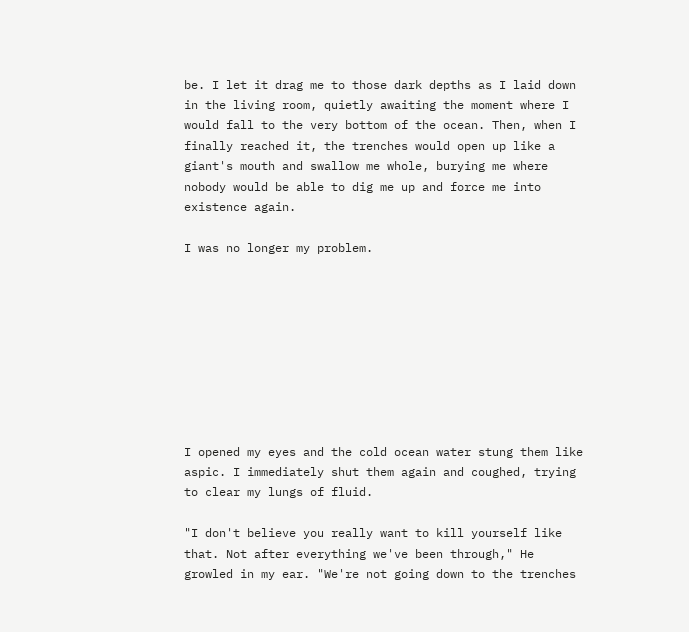be. I let it drag me to those dark depths as I laid down in the living room, quietly awaiting the moment where I would fall to the very bottom of the ocean. Then, when I finally reached it, the trenches would open up like a giant's mouth and swallow me whole, burying me where nobody would be able to dig me up and force me into existence again.

I was no longer my problem.









I opened my eyes and the cold ocean water stung them like aspic. I immediately shut them again and coughed, trying to clear my lungs of fluid.

"I don't believe you really want to kill yourself like that. Not after everything we've been through," He growled in my ear. "We're not going down to the trenches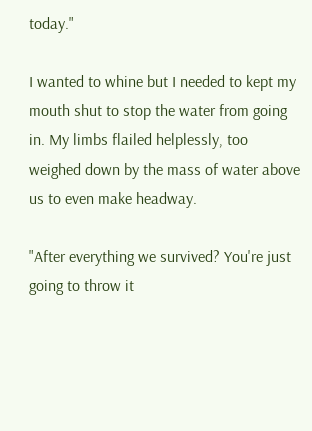today."

I wanted to whine but I needed to kept my mouth shut to stop the water from going in. My limbs flailed helplessly, too weighed down by the mass of water above us to even make headway.

"After everything we survived? You're just going to throw it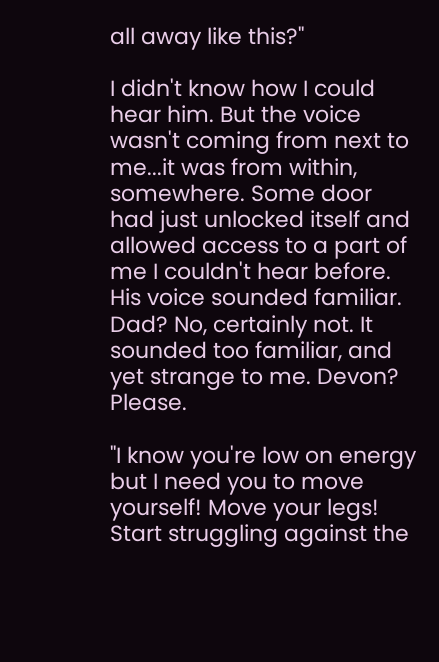all away like this?"

I didn't know how I could hear him. But the voice wasn't coming from next to me...it was from within, somewhere. Some door had just unlocked itself and allowed access to a part of me I couldn't hear before. His voice sounded familiar. Dad? No, certainly not. It sounded too familiar, and yet strange to me. Devon? Please.

"I know you're low on energy but I need you to move yourself! Move your legs! Start struggling against the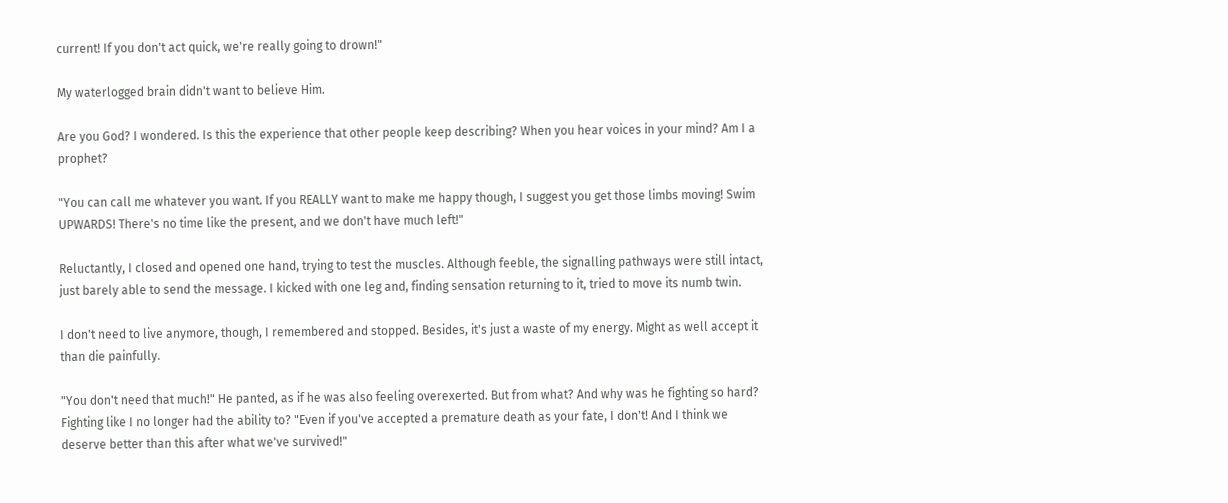current! If you don't act quick, we're really going to drown!"

My waterlogged brain didn't want to believe Him.

Are you God? I wondered. Is this the experience that other people keep describing? When you hear voices in your mind? Am I a prophet?

"You can call me whatever you want. If you REALLY want to make me happy though, I suggest you get those limbs moving! Swim UPWARDS! There's no time like the present, and we don't have much left!"

Reluctantly, I closed and opened one hand, trying to test the muscles. Although feeble, the signalling pathways were still intact, just barely able to send the message. I kicked with one leg and, finding sensation returning to it, tried to move its numb twin.

I don't need to live anymore, though, I remembered and stopped. Besides, it's just a waste of my energy. Might as well accept it than die painfully.

"You don't need that much!" He panted, as if he was also feeling overexerted. But from what? And why was he fighting so hard? Fighting like I no longer had the ability to? "Even if you've accepted a premature death as your fate, I don't! And I think we deserve better than this after what we've survived!"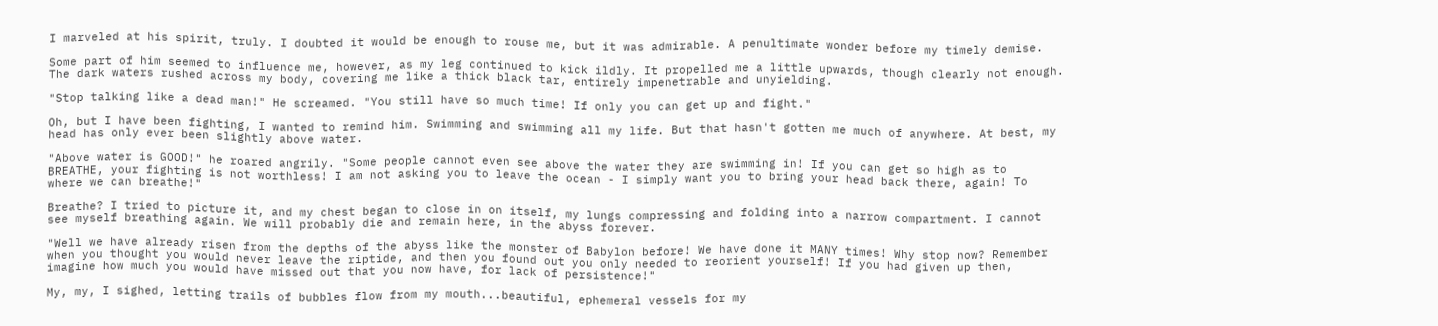I marveled at his spirit, truly. I doubted it would be enough to rouse me, but it was admirable. A penultimate wonder before my timely demise.

Some part of him seemed to influence me, however, as my leg continued to kick ildly. It propelled me a little upwards, though clearly not enough. The dark waters rushed across my body, covering me like a thick black tar, entirely impenetrable and unyielding.

"Stop talking like a dead man!" He screamed. "You still have so much time! If only you can get up and fight."

Oh, but I have been fighting, I wanted to remind him. Swimming and swimming all my life. But that hasn't gotten me much of anywhere. At best, my head has only ever been slightly above water.

"Above water is GOOD!" he roared angrily. "Some people cannot even see above the water they are swimming in! If you can get so high as to BREATHE, your fighting is not worthless! I am not asking you to leave the ocean - I simply want you to bring your head back there, again! To where we can breathe!"

Breathe? I tried to picture it, and my chest began to close in on itself, my lungs compressing and folding into a narrow compartment. I cannot see myself breathing again. We will probably die and remain here, in the abyss forever.

"Well we have already risen from the depths of the abyss like the monster of Babylon before! We have done it MANY times! Why stop now? Remember when you thought you would never leave the riptide, and then you found out you only needed to reorient yourself! If you had given up then, imagine how much you would have missed out that you now have, for lack of persistence!"

My, my, I sighed, letting trails of bubbles flow from my mouth...beautiful, ephemeral vessels for my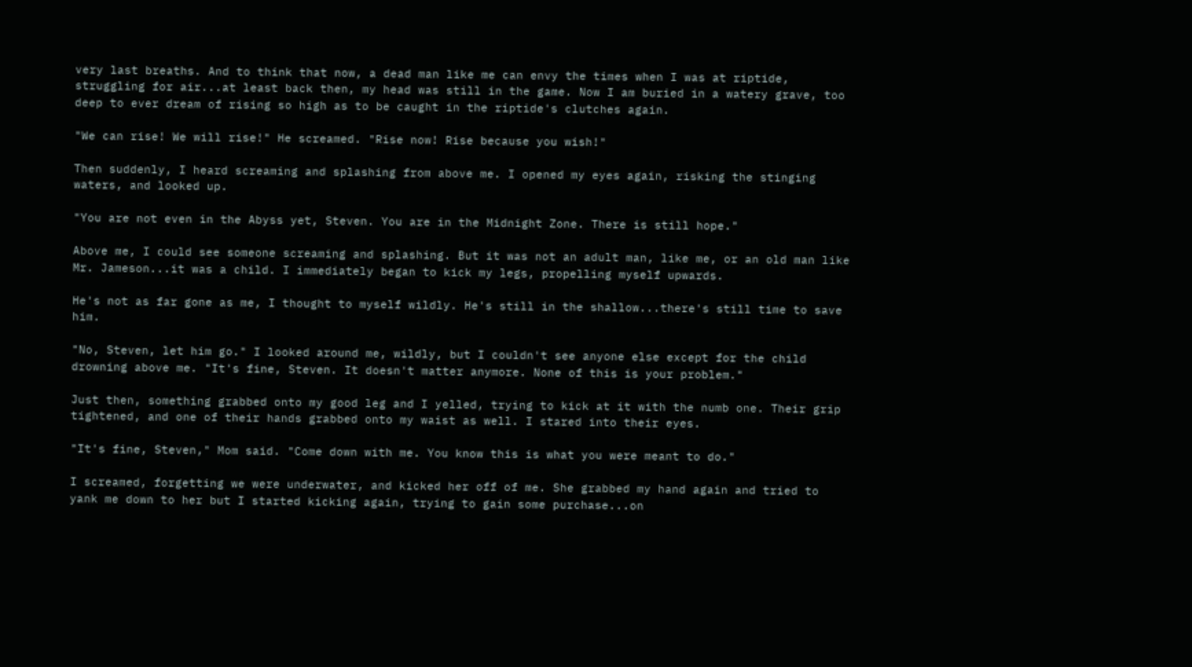very last breaths. And to think that now, a dead man like me can envy the times when I was at riptide, struggling for air...at least back then, my head was still in the game. Now I am buried in a watery grave, too deep to ever dream of rising so high as to be caught in the riptide's clutches again.

"We can rise! We will rise!" He screamed. "Rise now! Rise because you wish!"

Then suddenly, I heard screaming and splashing from above me. I opened my eyes again, risking the stinging waters, and looked up.

"You are not even in the Abyss yet, Steven. You are in the Midnight Zone. There is still hope."

Above me, I could see someone screaming and splashing. But it was not an adult man, like me, or an old man like Mr. Jameson...it was a child. I immediately began to kick my legs, propelling myself upwards.

He's not as far gone as me, I thought to myself wildly. He's still in the shallow...there's still time to save him.

"No, Steven, let him go." I looked around me, wildly, but I couldn't see anyone else except for the child drowning above me. "It's fine, Steven. It doesn't matter anymore. None of this is your problem."

Just then, something grabbed onto my good leg and I yelled, trying to kick at it with the numb one. Their grip tightened, and one of their hands grabbed onto my waist as well. I stared into their eyes.

"It's fine, Steven," Mom said. "Come down with me. You know this is what you were meant to do."

I screamed, forgetting we were underwater, and kicked her off of me. She grabbed my hand again and tried to yank me down to her but I started kicking again, trying to gain some purchase...on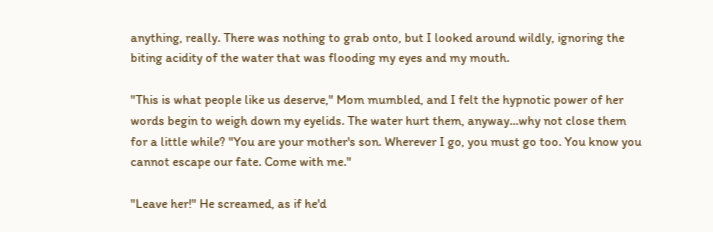anything, really. There was nothing to grab onto, but I looked around wildly, ignoring the biting acidity of the water that was flooding my eyes and my mouth.

"This is what people like us deserve," Mom mumbled, and I felt the hypnotic power of her words begin to weigh down my eyelids. The water hurt them, anyway...why not close them for a little while? "You are your mother's son. Wherever I go, you must go too. You know you cannot escape our fate. Come with me."

"Leave her!" He screamed, as if he'd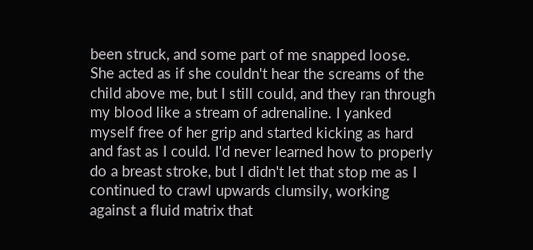been struck, and some part of me snapped loose. She acted as if she couldn't hear the screams of the child above me, but I still could, and they ran through my blood like a stream of adrenaline. I yanked myself free of her grip and started kicking as hard and fast as I could. I'd never learned how to properly do a breast stroke, but I didn't let that stop me as I continued to crawl upwards clumsily, working against a fluid matrix that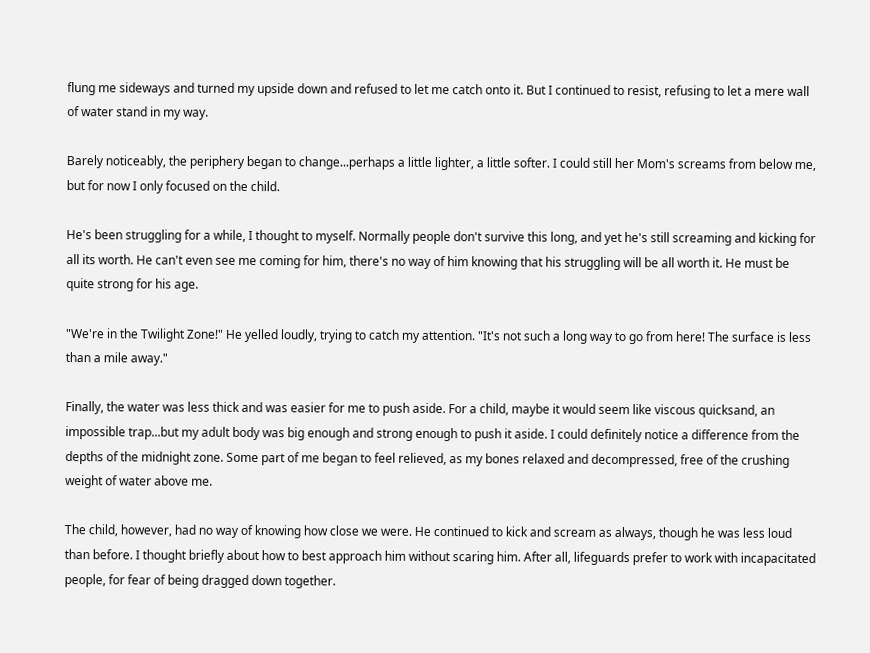flung me sideways and turned my upside down and refused to let me catch onto it. But I continued to resist, refusing to let a mere wall of water stand in my way.

Barely noticeably, the periphery began to change...perhaps a little lighter, a little softer. I could still her Mom's screams from below me, but for now I only focused on the child.

He's been struggling for a while, I thought to myself. Normally people don't survive this long, and yet he's still screaming and kicking for all its worth. He can't even see me coming for him, there's no way of him knowing that his struggling will be all worth it. He must be quite strong for his age.

"We're in the Twilight Zone!" He yelled loudly, trying to catch my attention. "It's not such a long way to go from here! The surface is less than a mile away."

Finally, the water was less thick and was easier for me to push aside. For a child, maybe it would seem like viscous quicksand, an impossible trap...but my adult body was big enough and strong enough to push it aside. I could definitely notice a difference from the depths of the midnight zone. Some part of me began to feel relieved, as my bones relaxed and decompressed, free of the crushing weight of water above me.

The child, however, had no way of knowing how close we were. He continued to kick and scream as always, though he was less loud than before. I thought briefly about how to best approach him without scaring him. After all, lifeguards prefer to work with incapacitated people, for fear of being dragged down together.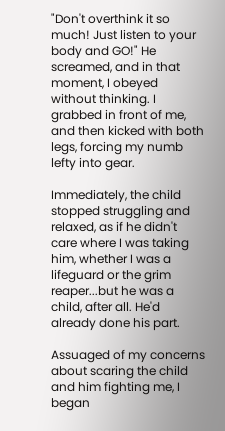"Don't overthink it so much! Just listen to your body and GO!" He screamed, and in that moment, I obeyed without thinking. I grabbed in front of me, and then kicked with both legs, forcing my numb lefty into gear.

Immediately, the child stopped struggling and relaxed, as if he didn't care where I was taking him, whether I was a lifeguard or the grim reaper...but he was a child, after all. He'd already done his part.

Assuaged of my concerns about scaring the child and him fighting me, I began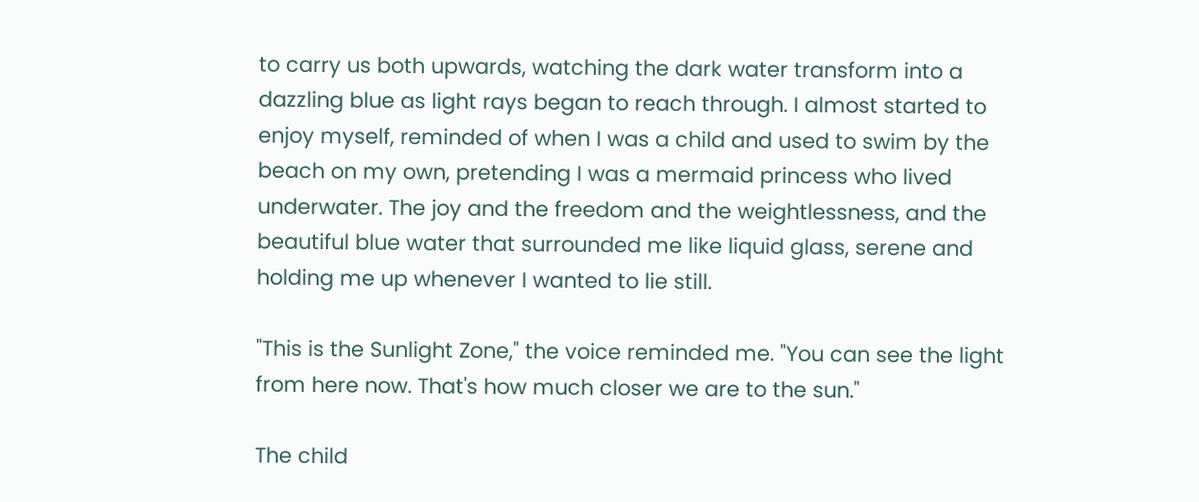to carry us both upwards, watching the dark water transform into a dazzling blue as light rays began to reach through. I almost started to enjoy myself, reminded of when I was a child and used to swim by the beach on my own, pretending I was a mermaid princess who lived underwater. The joy and the freedom and the weightlessness, and the beautiful blue water that surrounded me like liquid glass, serene and holding me up whenever I wanted to lie still.

"This is the Sunlight Zone," the voice reminded me. "You can see the light from here now. That's how much closer we are to the sun."

The child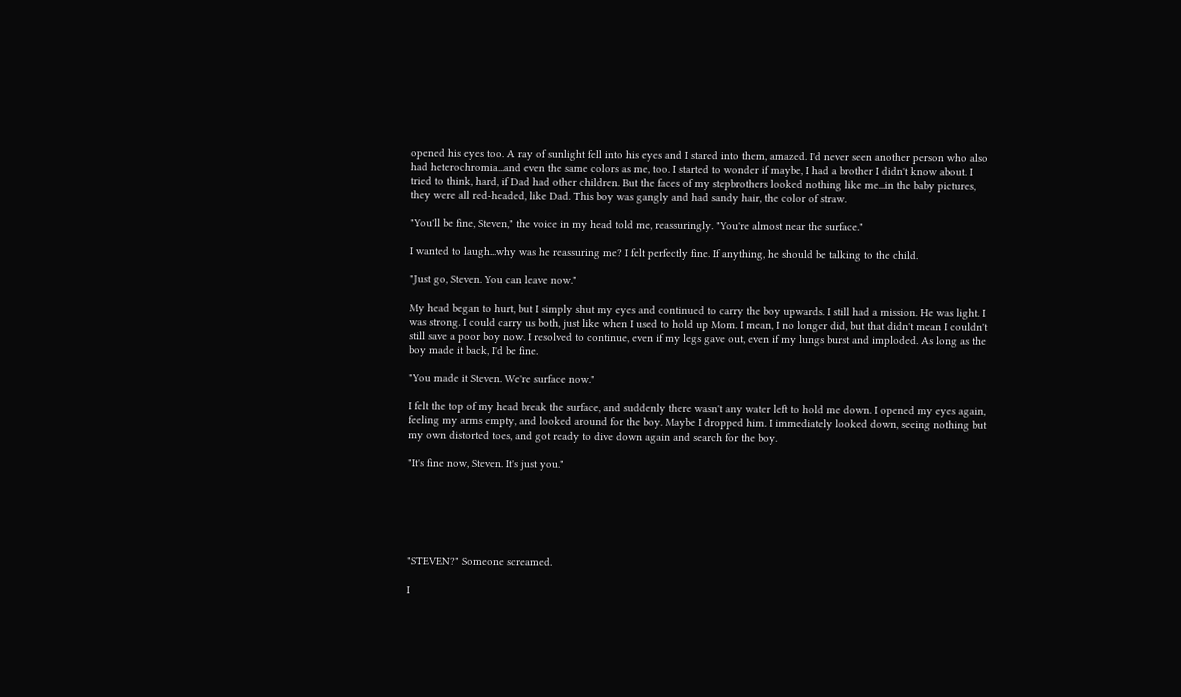opened his eyes too. A ray of sunlight fell into his eyes and I stared into them, amazed. I'd never seen another person who also had heterochromia...and even the same colors as me, too. I started to wonder if maybe, I had a brother I didn't know about. I tried to think, hard, if Dad had other children. But the faces of my stepbrothers looked nothing like me...in the baby pictures, they were all red-headed, like Dad. This boy was gangly and had sandy hair, the color of straw.

"You'll be fine, Steven," the voice in my head told me, reassuringly. "You're almost near the surface."

I wanted to laugh...why was he reassuring me? I felt perfectly fine. If anything, he should be talking to the child.

"Just go, Steven. You can leave now."

My head began to hurt, but I simply shut my eyes and continued to carry the boy upwards. I still had a mission. He was light. I was strong. I could carry us both, just like when I used to hold up Mom. I mean, I no longer did, but that didn't mean I couldn't still save a poor boy now. I resolved to continue, even if my legs gave out, even if my lungs burst and imploded. As long as the boy made it back, I'd be fine.

"You made it Steven. We're surface now."

I felt the top of my head break the surface, and suddenly there wasn't any water left to hold me down. I opened my eyes again, feeling my arms empty, and looked around for the boy. Maybe I dropped him. I immediately looked down, seeing nothing but my own distorted toes, and got ready to dive down again and search for the boy.

"It's fine now, Steven. It's just you."






"STEVEN?" Someone screamed.

I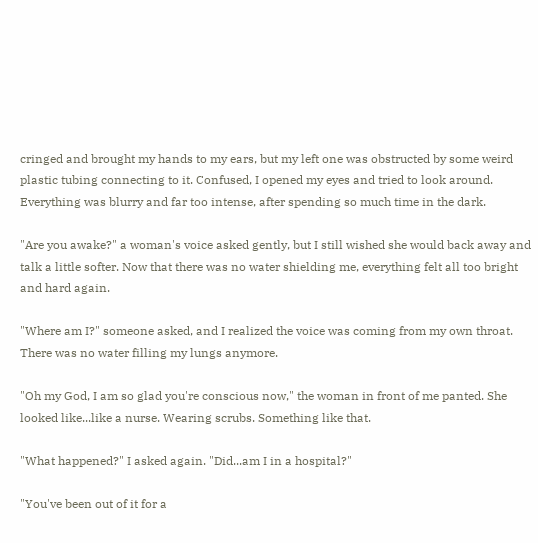cringed and brought my hands to my ears, but my left one was obstructed by some weird plastic tubing connecting to it. Confused, I opened my eyes and tried to look around. Everything was blurry and far too intense, after spending so much time in the dark.

"Are you awake?" a woman's voice asked gently, but I still wished she would back away and talk a little softer. Now that there was no water shielding me, everything felt all too bright and hard again.

"Where am I?" someone asked, and I realized the voice was coming from my own throat. There was no water filling my lungs anymore.

"Oh my God, I am so glad you're conscious now," the woman in front of me panted. She looked like...like a nurse. Wearing scrubs. Something like that.

"What happened?" I asked again. "Did...am I in a hospital?"

"You've been out of it for a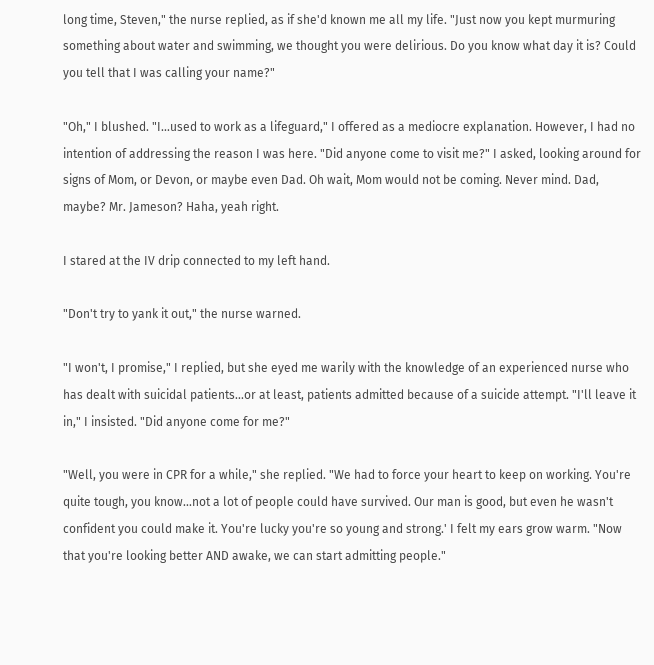long time, Steven," the nurse replied, as if she'd known me all my life. "Just now you kept murmuring something about water and swimming, we thought you were delirious. Do you know what day it is? Could you tell that I was calling your name?"

"Oh," I blushed. "I...used to work as a lifeguard," I offered as a mediocre explanation. However, I had no intention of addressing the reason I was here. "Did anyone come to visit me?" I asked, looking around for signs of Mom, or Devon, or maybe even Dad. Oh wait, Mom would not be coming. Never mind. Dad, maybe? Mr. Jameson? Haha, yeah right.

I stared at the IV drip connected to my left hand.

"Don't try to yank it out," the nurse warned.

"I won't, I promise," I replied, but she eyed me warily with the knowledge of an experienced nurse who has dealt with suicidal patients...or at least, patients admitted because of a suicide attempt. "I'll leave it in," I insisted. "Did anyone come for me?"

"Well, you were in CPR for a while," she replied. "We had to force your heart to keep on working. You're quite tough, you know...not a lot of people could have survived. Our man is good, but even he wasn't confident you could make it. You're lucky you're so young and strong.' I felt my ears grow warm. "Now that you're looking better AND awake, we can start admitting people."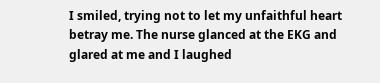I smiled, trying not to let my unfaithful heart betray me. The nurse glanced at the EKG and glared at me and I laughed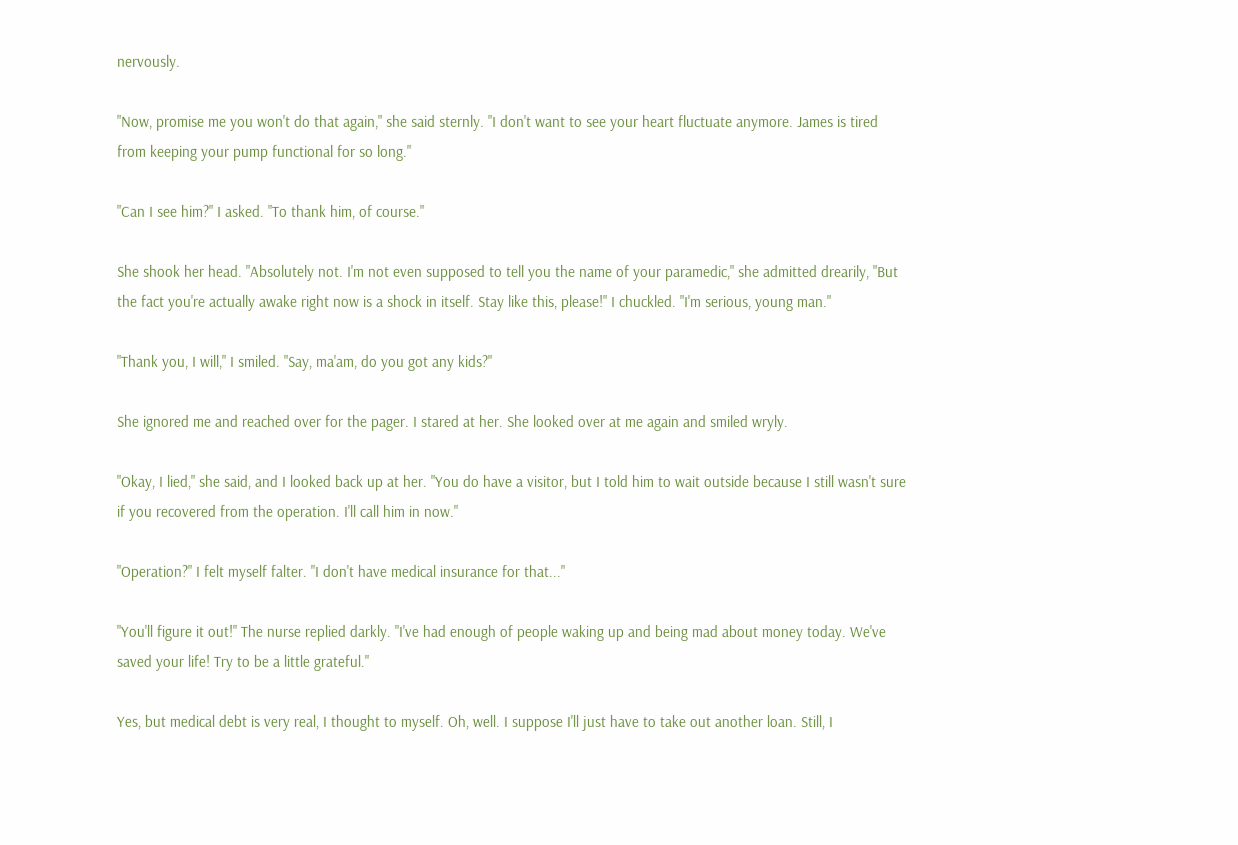nervously.

"Now, promise me you won't do that again," she said sternly. "I don't want to see your heart fluctuate anymore. James is tired from keeping your pump functional for so long."

"Can I see him?" I asked. "To thank him, of course."

She shook her head. "Absolutely not. I'm not even supposed to tell you the name of your paramedic," she admitted drearily, "But the fact you're actually awake right now is a shock in itself. Stay like this, please!" I chuckled. "I'm serious, young man."

"Thank you, I will," I smiled. "Say, ma'am, do you got any kids?"

She ignored me and reached over for the pager. I stared at her. She looked over at me again and smiled wryly.

"Okay, I lied," she said, and I looked back up at her. "You do have a visitor, but I told him to wait outside because I still wasn't sure if you recovered from the operation. I'll call him in now."

"Operation?" I felt myself falter. "I don't have medical insurance for that..."

"You'll figure it out!" The nurse replied darkly. "I've had enough of people waking up and being mad about money today. We've saved your life! Try to be a little grateful."

Yes, but medical debt is very real, I thought to myself. Oh, well. I suppose I'll just have to take out another loan. Still, I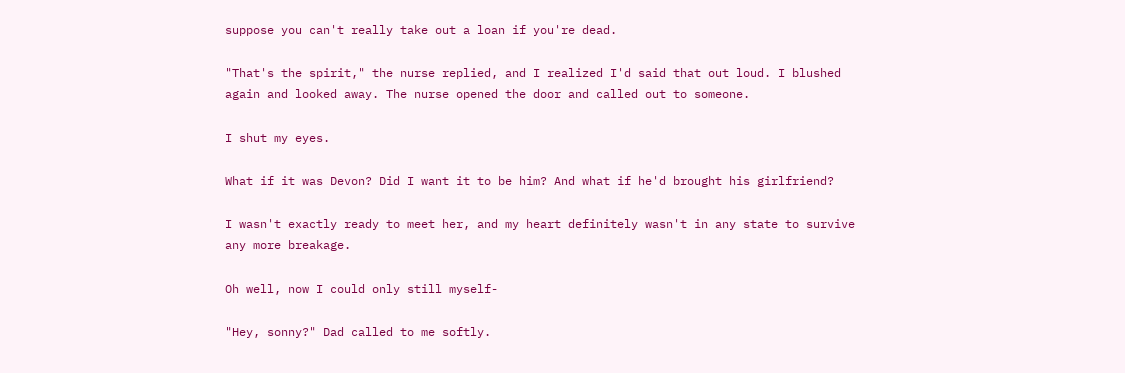suppose you can't really take out a loan if you're dead.

"That's the spirit," the nurse replied, and I realized I'd said that out loud. I blushed again and looked away. The nurse opened the door and called out to someone.

I shut my eyes.

What if it was Devon? Did I want it to be him? And what if he'd brought his girlfriend?

I wasn't exactly ready to meet her, and my heart definitely wasn't in any state to survive any more breakage.

Oh well, now I could only still myself-

"Hey, sonny?" Dad called to me softly.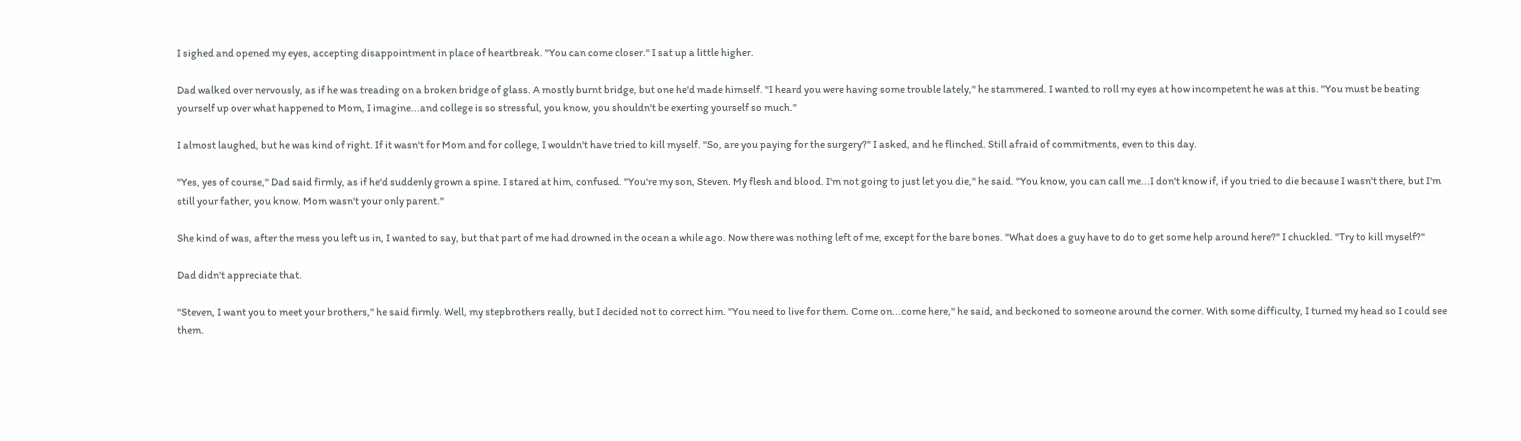I sighed and opened my eyes, accepting disappointment in place of heartbreak. "You can come closer." I sat up a little higher.

Dad walked over nervously, as if he was treading on a broken bridge of glass. A mostly burnt bridge, but one he'd made himself. "I heard you were having some trouble lately," he stammered. I wanted to roll my eyes at how incompetent he was at this. "You must be beating yourself up over what happened to Mom, I imagine...and college is so stressful, you know, you shouldn't be exerting yourself so much."

I almost laughed, but he was kind of right. If it wasn't for Mom and for college, I wouldn't have tried to kill myself. "So, are you paying for the surgery?" I asked, and he flinched. Still afraid of commitments, even to this day.

"Yes, yes of course," Dad said firmly, as if he'd suddenly grown a spine. I stared at him, confused. "You're my son, Steven. My flesh and blood. I'm not going to just let you die," he said. "You know, you can call me...I don't know if, if you tried to die because I wasn't there, but I'm still your father, you know. Mom wasn't your only parent."

She kind of was, after the mess you left us in, I wanted to say, but that part of me had drowned in the ocean a while ago. Now there was nothing left of me, except for the bare bones. "What does a guy have to do to get some help around here?" I chuckled. "Try to kill myself?"

Dad didn't appreciate that.

"Steven, I want you to meet your brothers," he said firmly. Well, my stepbrothers really, but I decided not to correct him. "You need to live for them. Come on...come here," he said, and beckoned to someone around the corner. With some difficulty, I turned my head so I could see them.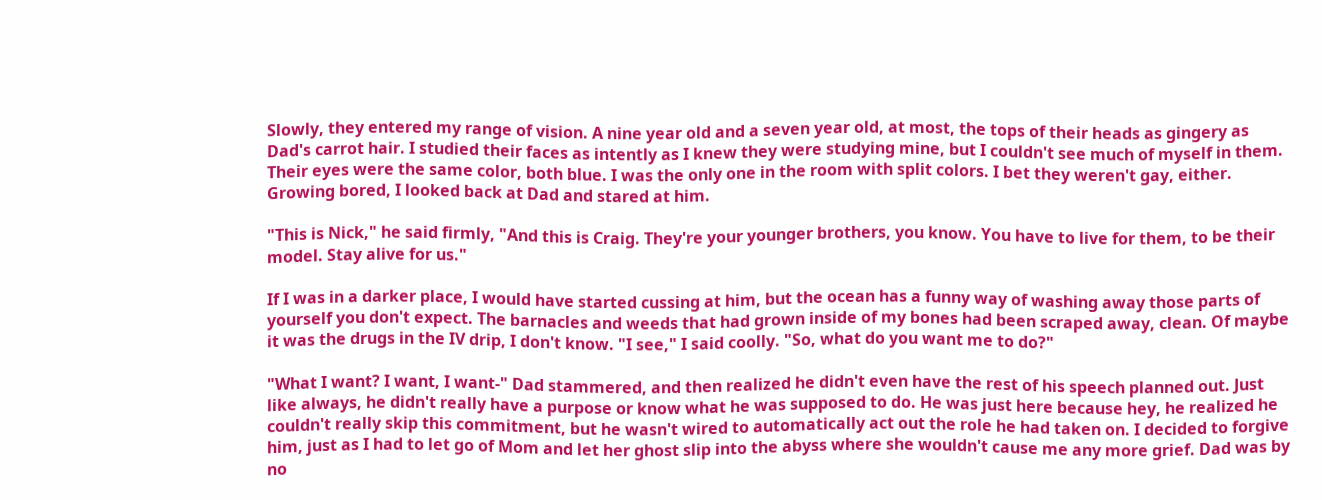Slowly, they entered my range of vision. A nine year old and a seven year old, at most, the tops of their heads as gingery as Dad's carrot hair. I studied their faces as intently as I knew they were studying mine, but I couldn't see much of myself in them. Their eyes were the same color, both blue. I was the only one in the room with split colors. I bet they weren't gay, either. Growing bored, I looked back at Dad and stared at him.

"This is Nick," he said firmly, "And this is Craig. They're your younger brothers, you know. You have to live for them, to be their model. Stay alive for us."

If I was in a darker place, I would have started cussing at him, but the ocean has a funny way of washing away those parts of yourself you don't expect. The barnacles and weeds that had grown inside of my bones had been scraped away, clean. Of maybe it was the drugs in the IV drip, I don't know. "I see," I said coolly. "So, what do you want me to do?"

"What I want? I want, I want-" Dad stammered, and then realized he didn't even have the rest of his speech planned out. Just like always, he didn't really have a purpose or know what he was supposed to do. He was just here because hey, he realized he couldn't really skip this commitment, but he wasn't wired to automatically act out the role he had taken on. I decided to forgive him, just as I had to let go of Mom and let her ghost slip into the abyss where she wouldn't cause me any more grief. Dad was by no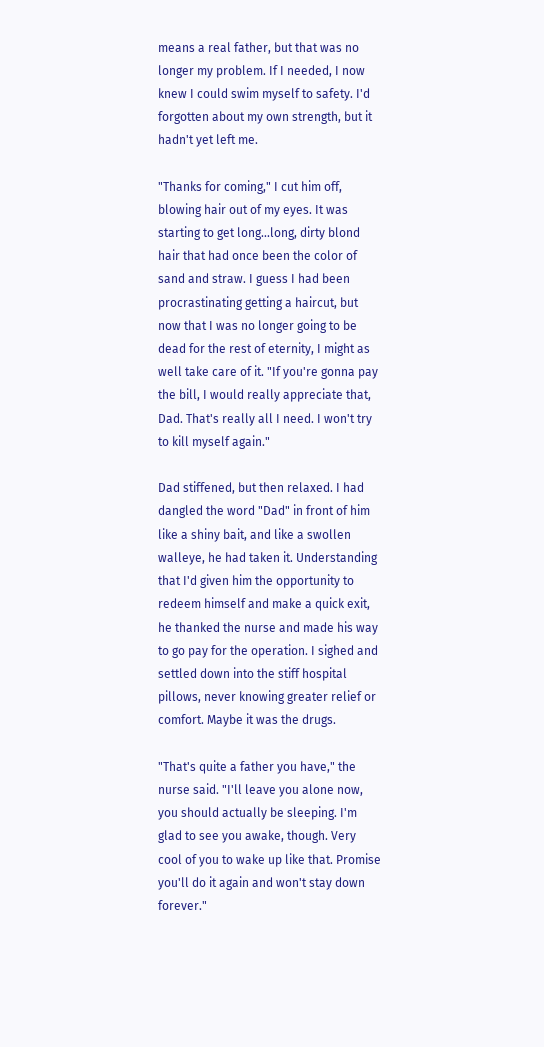means a real father, but that was no longer my problem. If I needed, I now knew I could swim myself to safety. I'd forgotten about my own strength, but it hadn't yet left me.

"Thanks for coming," I cut him off, blowing hair out of my eyes. It was starting to get long...long, dirty blond hair that had once been the color of sand and straw. I guess I had been procrastinating getting a haircut, but now that I was no longer going to be dead for the rest of eternity, I might as well take care of it. "If you're gonna pay the bill, I would really appreciate that, Dad. That's really all I need. I won't try to kill myself again."

Dad stiffened, but then relaxed. I had dangled the word "Dad" in front of him like a shiny bait, and like a swollen walleye, he had taken it. Understanding that I'd given him the opportunity to redeem himself and make a quick exit, he thanked the nurse and made his way to go pay for the operation. I sighed and settled down into the stiff hospital pillows, never knowing greater relief or comfort. Maybe it was the drugs.

"That's quite a father you have," the nurse said. "I'll leave you alone now, you should actually be sleeping. I'm glad to see you awake, though. Very cool of you to wake up like that. Promise you'll do it again and won't stay down forever."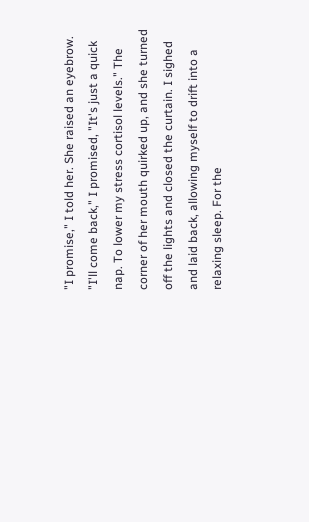"I promise," I told her. She raised an eyebrow. "I'll come back," I promised, "It's just a quick nap. To lower my stress cortisol levels." The corner of her mouth quirked up, and she turned off the lights and closed the curtain. I sighed and laid back, allowing myself to drift into a relaxing sleep. For the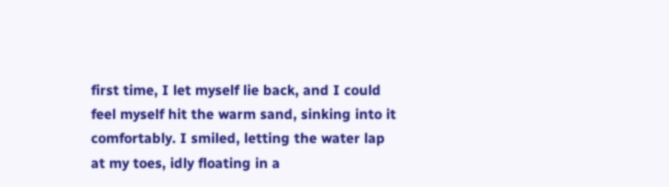first time, I let myself lie back, and I could feel myself hit the warm sand, sinking into it comfortably. I smiled, letting the water lap at my toes, idly floating in a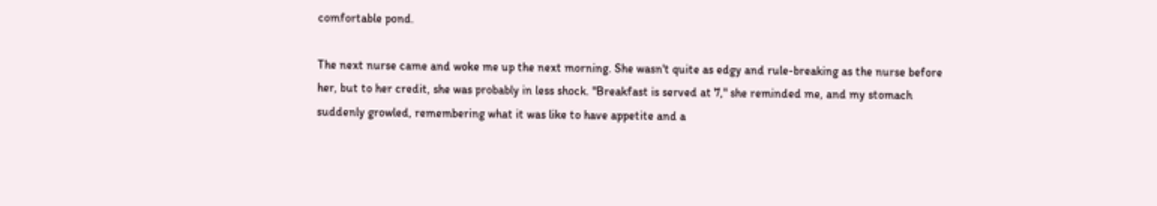comfortable pond.

The next nurse came and woke me up the next morning. She wasn't quite as edgy and rule-breaking as the nurse before her, but to her credit, she was probably in less shock. "Breakfast is served at 7," she reminded me, and my stomach suddenly growled, remembering what it was like to have appetite and a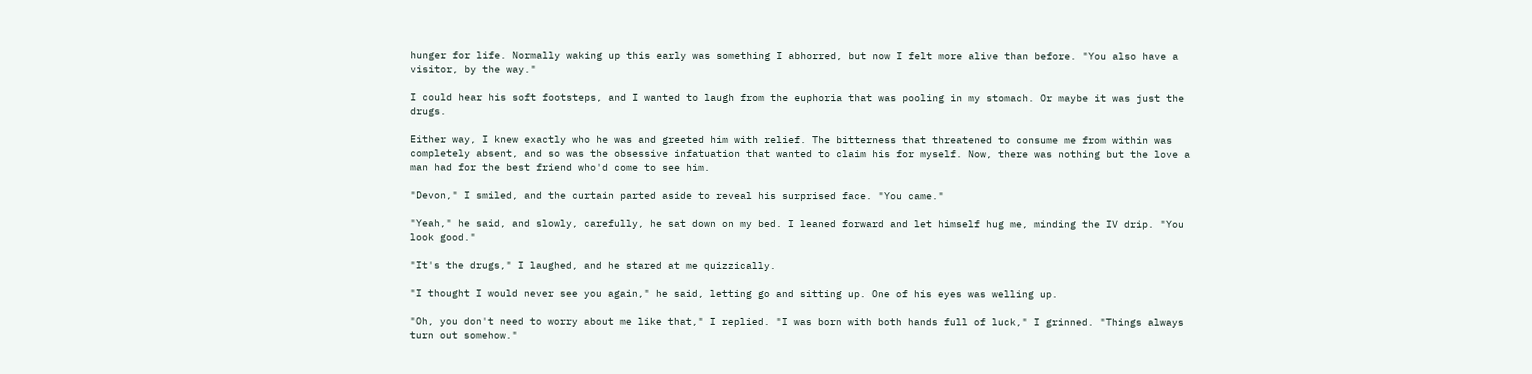hunger for life. Normally waking up this early was something I abhorred, but now I felt more alive than before. "You also have a visitor, by the way."

I could hear his soft footsteps, and I wanted to laugh from the euphoria that was pooling in my stomach. Or maybe it was just the drugs.

Either way, I knew exactly who he was and greeted him with relief. The bitterness that threatened to consume me from within was completely absent, and so was the obsessive infatuation that wanted to claim his for myself. Now, there was nothing but the love a man had for the best friend who'd come to see him.

"Devon," I smiled, and the curtain parted aside to reveal his surprised face. "You came."

"Yeah," he said, and slowly, carefully, he sat down on my bed. I leaned forward and let himself hug me, minding the IV drip. "You look good."

"It's the drugs," I laughed, and he stared at me quizzically.

"I thought I would never see you again," he said, letting go and sitting up. One of his eyes was welling up.

"Oh, you don't need to worry about me like that," I replied. "I was born with both hands full of luck," I grinned. "Things always turn out somehow."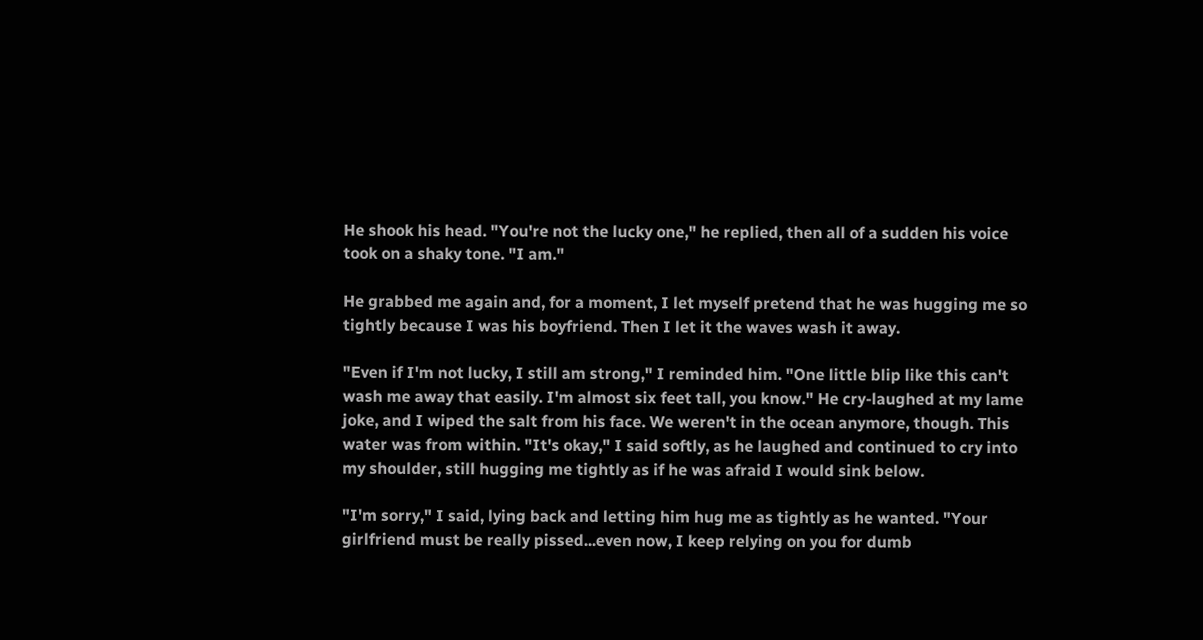He shook his head. "You're not the lucky one," he replied, then all of a sudden his voice took on a shaky tone. "I am."

He grabbed me again and, for a moment, I let myself pretend that he was hugging me so tightly because I was his boyfriend. Then I let it the waves wash it away.

"Even if I'm not lucky, I still am strong," I reminded him. "One little blip like this can't wash me away that easily. I'm almost six feet tall, you know." He cry-laughed at my lame joke, and I wiped the salt from his face. We weren't in the ocean anymore, though. This water was from within. "It's okay," I said softly, as he laughed and continued to cry into my shoulder, still hugging me tightly as if he was afraid I would sink below.

"I'm sorry," I said, lying back and letting him hug me as tightly as he wanted. "Your girlfriend must be really pissed...even now, I keep relying on you for dumb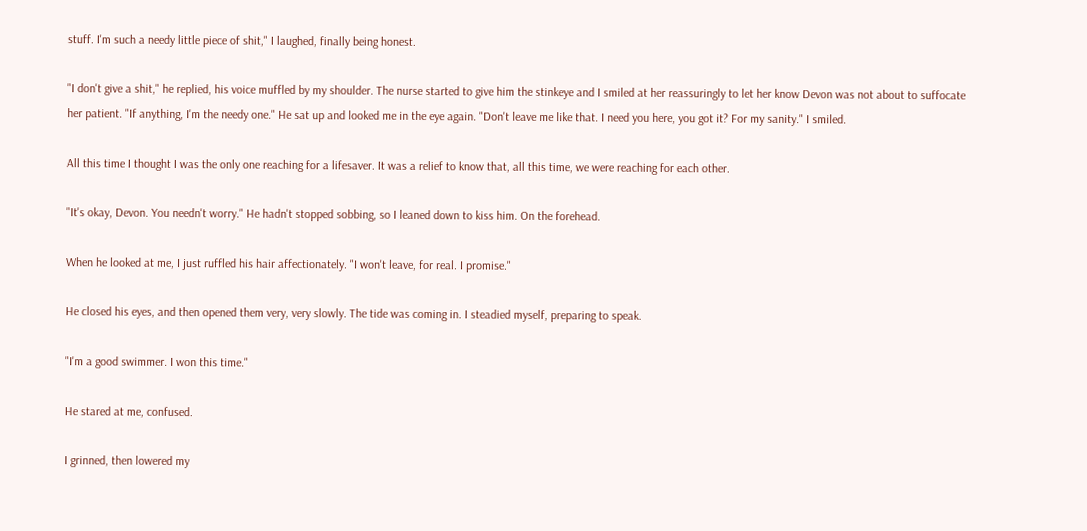stuff. I'm such a needy little piece of shit," I laughed, finally being honest.

"I don't give a shit," he replied, his voice muffled by my shoulder. The nurse started to give him the stinkeye and I smiled at her reassuringly to let her know Devon was not about to suffocate her patient. "If anything, I'm the needy one." He sat up and looked me in the eye again. "Don't leave me like that. I need you here, you got it? For my sanity." I smiled.

All this time I thought I was the only one reaching for a lifesaver. It was a relief to know that, all this time, we were reaching for each other.

"It's okay, Devon. You needn't worry." He hadn't stopped sobbing, so I leaned down to kiss him. On the forehead.

When he looked at me, I just ruffled his hair affectionately. "I won't leave, for real. I promise."

He closed his eyes, and then opened them very, very slowly. The tide was coming in. I steadied myself, preparing to speak.

"I'm a good swimmer. I won this time."

He stared at me, confused.

I grinned, then lowered my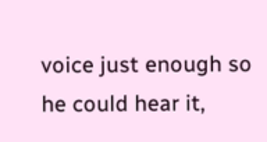voice just enough so he could hear it,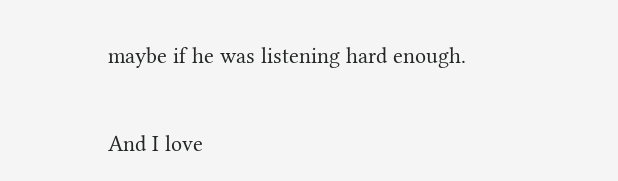maybe if he was listening hard enough.

And I love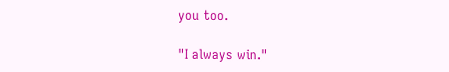you too.

"I always win."